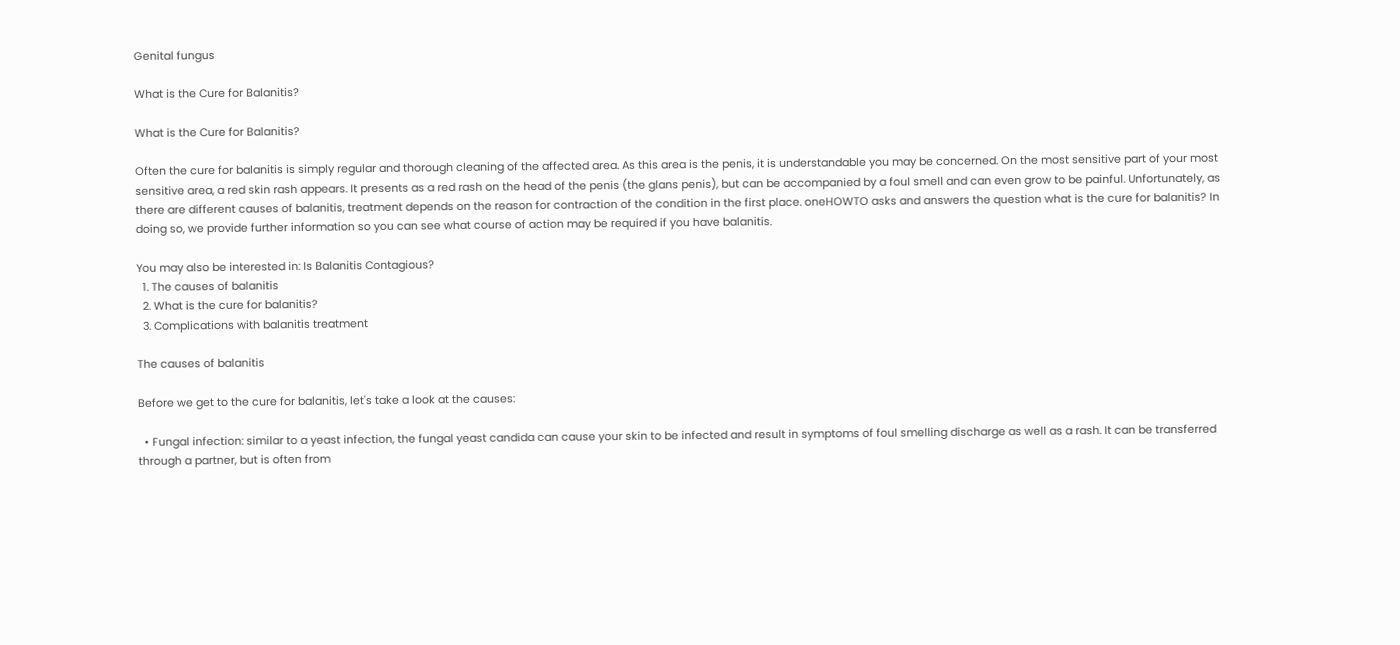Genital fungus

What is the Cure for Balanitis?

What is the Cure for Balanitis?

Often the cure for balanitis is simply regular and thorough cleaning of the affected area. As this area is the penis, it is understandable you may be concerned. On the most sensitive part of your most sensitive area, a red skin rash appears. It presents as a red rash on the head of the penis (the glans penis), but can be accompanied by a foul smell and can even grow to be painful. Unfortunately, as there are different causes of balanitis, treatment depends on the reason for contraction of the condition in the first place. oneHOWTO asks and answers the question what is the cure for balanitis? In doing so, we provide further information so you can see what course of action may be required if you have balanitis.

You may also be interested in: Is Balanitis Contagious?
  1. The causes of balanitis
  2. What is the cure for balanitis?
  3. Complications with balanitis treatment

The causes of balanitis

Before we get to the cure for balanitis, let's take a look at the causes:

  • Fungal infection: similar to a yeast infection, the fungal yeast candida can cause your skin to be infected and result in symptoms of foul smelling discharge as well as a rash. It can be transferred through a partner, but is often from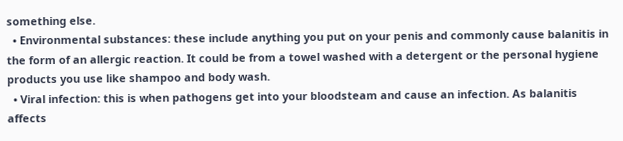something else.
  • Environmental substances: these include anything you put on your penis and commonly cause balanitis in the form of an allergic reaction. It could be from a towel washed with a detergent or the personal hygiene products you use like shampoo and body wash.
  • Viral infection: this is when pathogens get into your bloodsteam and cause an infection. As balanitis affects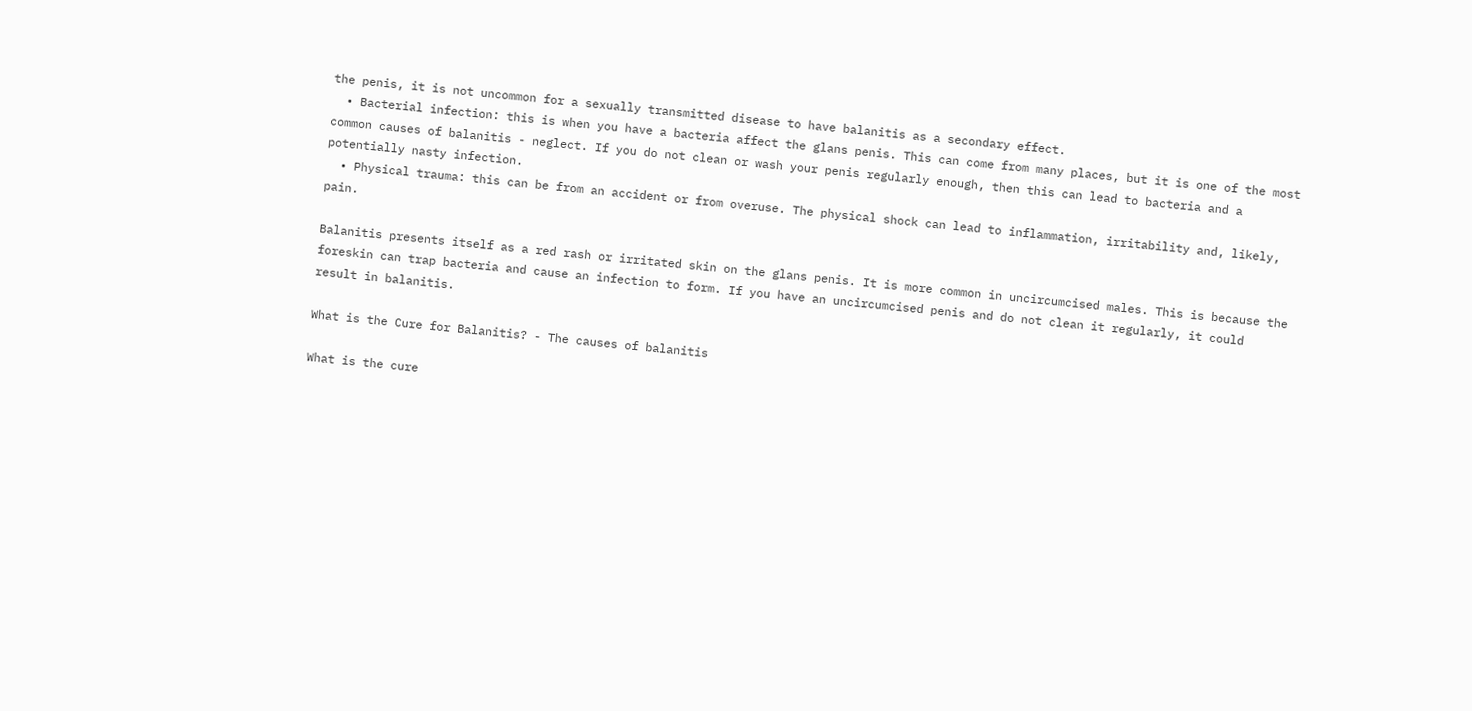the penis, it is not uncommon for a sexually transmitted disease to have balanitis as a secondary effect.
  • Bacterial infection: this is when you have a bacteria affect the glans penis. This can come from many places, but it is one of the most common causes of balanitis - neglect. If you do not clean or wash your penis regularly enough, then this can lead to bacteria and a potentially nasty infection.
  • Physical trauma: this can be from an accident or from overuse. The physical shock can lead to inflammation, irritability and, likely, pain.

Balanitis presents itself as a red rash or irritated skin on the glans penis. It is more common in uncircumcised males. This is because the foreskin can trap bacteria and cause an infection to form. If you have an uncircumcised penis and do not clean it regularly, it could result in balanitis.

What is the Cure for Balanitis? - The causes of balanitis

What is the cure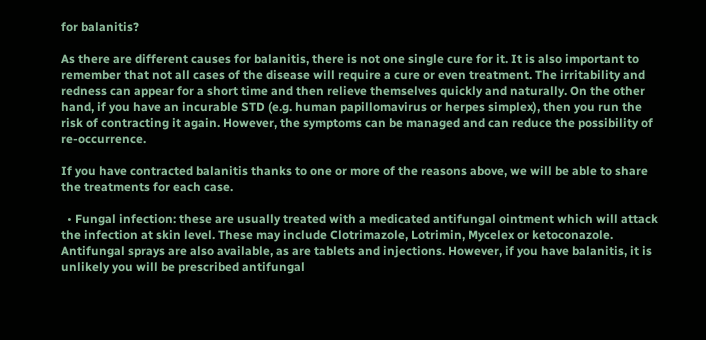for balanitis?

As there are different causes for balanitis, there is not one single cure for it. It is also important to remember that not all cases of the disease will require a cure or even treatment. The irritability and redness can appear for a short time and then relieve themselves quickly and naturally. On the other hand, if you have an incurable STD (e.g. human papillomavirus or herpes simplex), then you run the risk of contracting it again. However, the symptoms can be managed and can reduce the possibility of re-occurrence.

If you have contracted balanitis thanks to one or more of the reasons above, we will be able to share the treatments for each case.

  • Fungal infection: these are usually treated with a medicated antifungal ointment which will attack the infection at skin level. These may include Clotrimazole, Lotrimin, Mycelex or ketoconazole. Antifungal sprays are also available, as are tablets and injections. However, if you have balanitis, it is unlikely you will be prescribed antifungal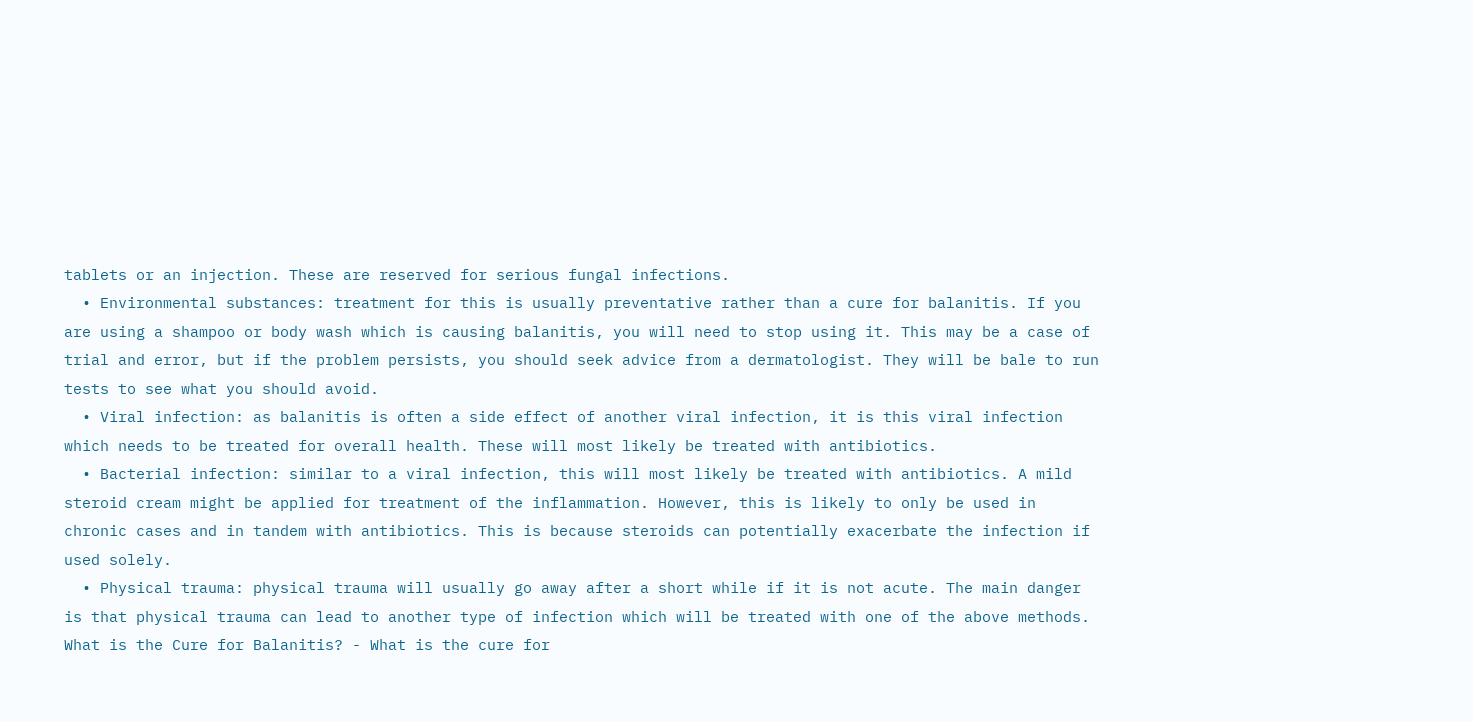tablets or an injection. These are reserved for serious fungal infections.
  • Environmental substances: treatment for this is usually preventative rather than a cure for balanitis. If you are using a shampoo or body wash which is causing balanitis, you will need to stop using it. This may be a case of trial and error, but if the problem persists, you should seek advice from a dermatologist. They will be bale to run tests to see what you should avoid.
  • Viral infection: as balanitis is often a side effect of another viral infection, it is this viral infection which needs to be treated for overall health. These will most likely be treated with antibiotics.
  • Bacterial infection: similar to a viral infection, this will most likely be treated with antibiotics. A mild steroid cream might be applied for treatment of the inflammation. However, this is likely to only be used in chronic cases and in tandem with antibiotics. This is because steroids can potentially exacerbate the infection if used solely.
  • Physical trauma: physical trauma will usually go away after a short while if it is not acute. The main danger is that physical trauma can lead to another type of infection which will be treated with one of the above methods.
What is the Cure for Balanitis? - What is the cure for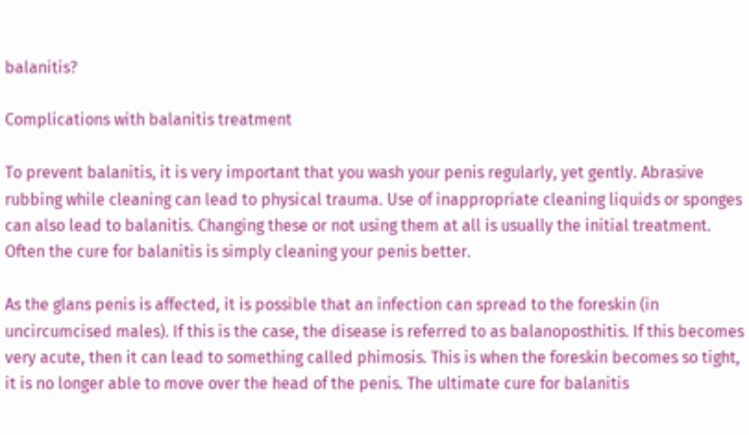balanitis?

Complications with balanitis treatment

To prevent balanitis, it is very important that you wash your penis regularly, yet gently. Abrasive rubbing while cleaning can lead to physical trauma. Use of inappropriate cleaning liquids or sponges can also lead to balanitis. Changing these or not using them at all is usually the initial treatment. Often the cure for balanitis is simply cleaning your penis better.

As the glans penis is affected, it is possible that an infection can spread to the foreskin (in uncircumcised males). If this is the case, the disease is referred to as balanoposthitis. If this becomes very acute, then it can lead to something called phimosis. This is when the foreskin becomes so tight, it is no longer able to move over the head of the penis. The ultimate cure for balanitis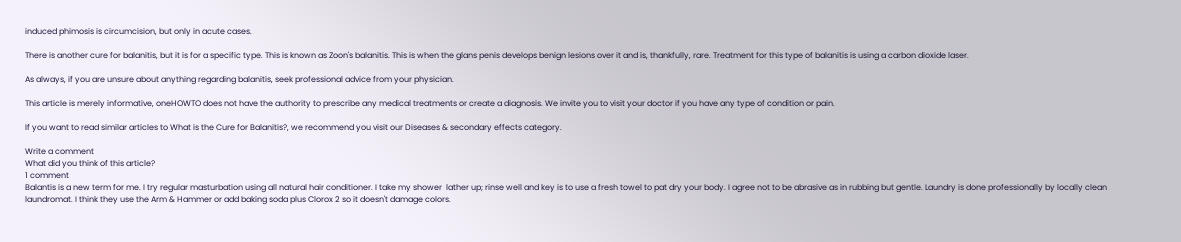induced phimosis is circumcision, but only in acute cases.

There is another cure for balanitis, but it is for a specific type. This is known as Zoon's balanitis. This is when the glans penis develops benign lesions over it and is, thankfully, rare. Treatment for this type of balanitis is using a carbon dioxide laser.

As always, if you are unsure about anything regarding balanitis, seek professional advice from your physician.

This article is merely informative, oneHOWTO does not have the authority to prescribe any medical treatments or create a diagnosis. We invite you to visit your doctor if you have any type of condition or pain.

If you want to read similar articles to What is the Cure for Balanitis?, we recommend you visit our Diseases & secondary effects category.

Write a comment
What did you think of this article?
1 comment
Balantis is a new term for me. I try regular masturbation using all natural hair conditioner. I take my shower  lather up; rinse well and key is to use a fresh towel to pat dry your body. I agree not to be abrasive as in rubbing but gentle. Laundry is done professionally by locally clean laundromat. I think they use the Arm & Hammer or add baking soda plus Clorox 2 so it doesn't damage colors.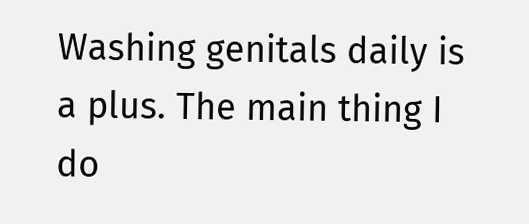Washing genitals daily is a plus. The main thing I do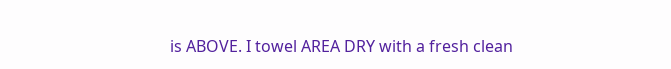is ABOVE. I towel AREA DRY with a fresh clean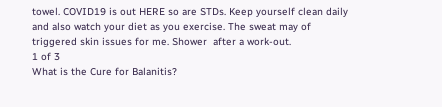towel. COVID19 is out HERE so are STDs. Keep yourself clean daily and also watch your diet as you exercise. The sweat may of triggered skin issues for me. Shower  after a work-out.
1 of 3
What is the Cure for Balanitis?